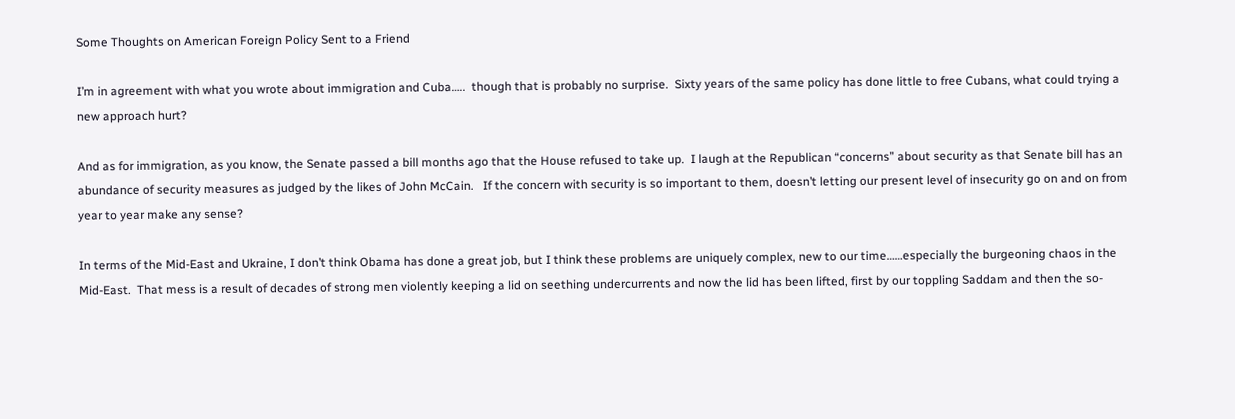Some Thoughts on American Foreign Policy Sent to a Friend

I’m in agreement with what you wrote about immigration and Cuba…..  though that is probably no surprise.  Sixty years of the same policy has done little to free Cubans, what could trying a new approach hurt?

And as for immigration, as you know, the Senate passed a bill months ago that the House refused to take up.  I laugh at the Republican “concerns” about security as that Senate bill has an abundance of security measures as judged by the likes of John McCain.   If the concern with security is so important to them, doesn’t letting our present level of insecurity go on and on from year to year make any sense?

In terms of the Mid-East and Ukraine, I don’t think Obama has done a great job, but I think these problems are uniquely complex, new to our time……especially the burgeoning chaos in the Mid-East.  That mess is a result of decades of strong men violently keeping a lid on seething undercurrents and now the lid has been lifted, first by our toppling Saddam and then the so-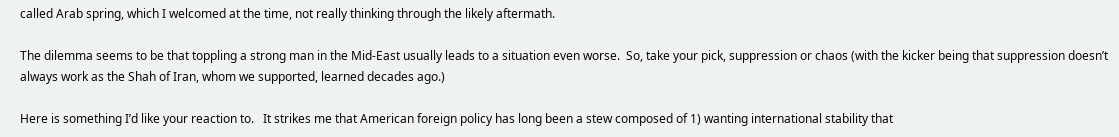called Arab spring, which I welcomed at the time, not really thinking through the likely aftermath.

The dilemma seems to be that toppling a strong man in the Mid-East usually leads to a situation even worse.  So, take your pick, suppression or chaos (with the kicker being that suppression doesn’t always work as the Shah of Iran, whom we supported, learned decades ago.)

Here is something I’d like your reaction to.   It strikes me that American foreign policy has long been a stew composed of 1) wanting international stability that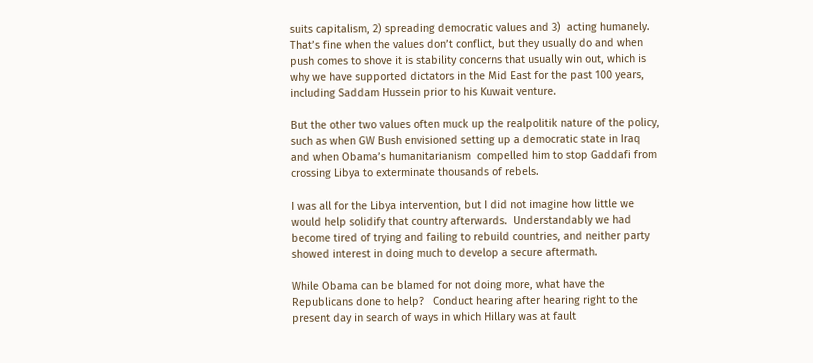suits capitalism, 2) spreading democratic values and 3)  acting humanely.   That’s fine when the values don’t conflict, but they usually do and when push comes to shove it is stability concerns that usually win out, which is why we have supported dictators in the Mid East for the past 100 years, including Saddam Hussein prior to his Kuwait venture.

But the other two values often muck up the realpolitik nature of the policy, such as when GW Bush envisioned setting up a democratic state in Iraq and when Obama’s humanitarianism  compelled him to stop Gaddafi from crossing Libya to exterminate thousands of rebels.

I was all for the Libya intervention, but I did not imagine how little we would help solidify that country afterwards.  Understandably we had become tired of trying and failing to rebuild countries, and neither party showed interest in doing much to develop a secure aftermath.

While Obama can be blamed for not doing more, what have the Republicans done to help?   Conduct hearing after hearing right to the present day in search of ways in which Hillary was at fault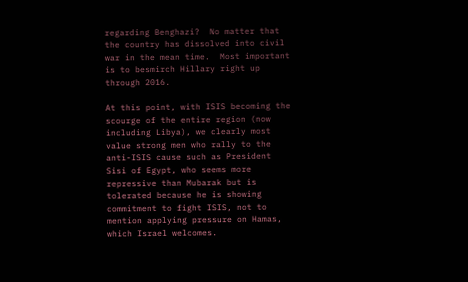regarding Benghazi?  No matter that the country has dissolved into civil war in the mean time.  Most important is to besmirch Hillary right up through 2016.

At this point, with ISIS becoming the scourge of the entire region (now including Libya), we clearly most value strong men who rally to the anti-ISIS cause such as President Sisi of Egypt, who seems more repressive than Mubarak but is tolerated because he is showing commitment to fight ISIS, not to mention applying pressure on Hamas, which Israel welcomes.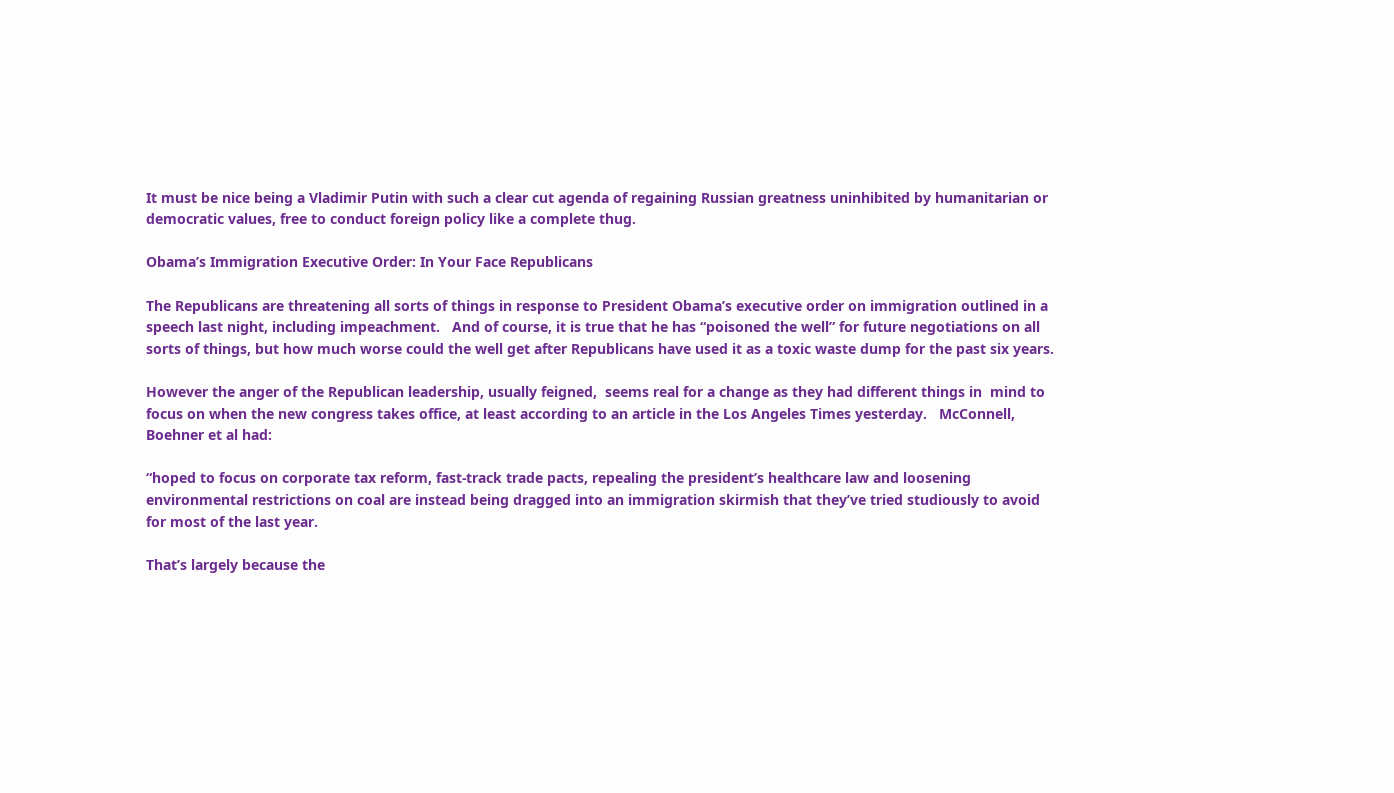It must be nice being a Vladimir Putin with such a clear cut agenda of regaining Russian greatness uninhibited by humanitarian or democratic values, free to conduct foreign policy like a complete thug.

Obama’s Immigration Executive Order: In Your Face Republicans

The Republicans are threatening all sorts of things in response to President Obama’s executive order on immigration outlined in a speech last night, including impeachment.   And of course, it is true that he has “poisoned the well” for future negotiations on all sorts of things, but how much worse could the well get after Republicans have used it as a toxic waste dump for the past six years.

However the anger of the Republican leadership, usually feigned,  seems real for a change as they had different things in  mind to focus on when the new congress takes office, at least according to an article in the Los Angeles Times yesterday.   McConnell, Boehner et al had:

“hoped to focus on corporate tax reform, fast-track trade pacts, repealing the president’s healthcare law and loosening environmental restrictions on coal are instead being dragged into an immigration skirmish that they’ve tried studiously to avoid for most of the last year.

That’s largely because the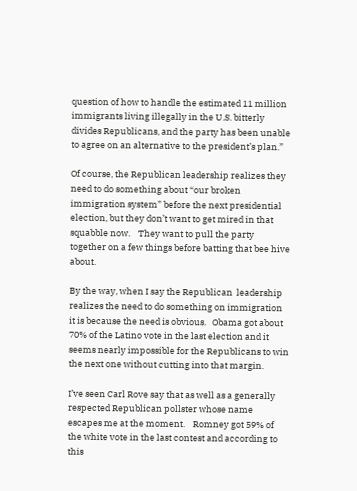question of how to handle the estimated 11 million immigrants living illegally in the U.S. bitterly divides Republicans, and the party has been unable to agree on an alternative to the president’s plan.”

Of course, the Republican leadership realizes they need to do something about “our broken immigration system” before the next presidential election, but they don’t want to get mired in that squabble now.    They want to pull the party together on a few things before batting that bee hive about.

By the way, when I say the Republican  leadership realizes the need to do something on immigration it is because the need is obvious.   Obama got about 70% of the Latino vote in the last election and it seems nearly impossible for the Republicans to win the next one without cutting into that margin.

I’ve seen Carl Rove say that as well as a generally respected Republican pollster whose name escapes me at the moment.    Romney got 59% of the white vote in the last contest and according to this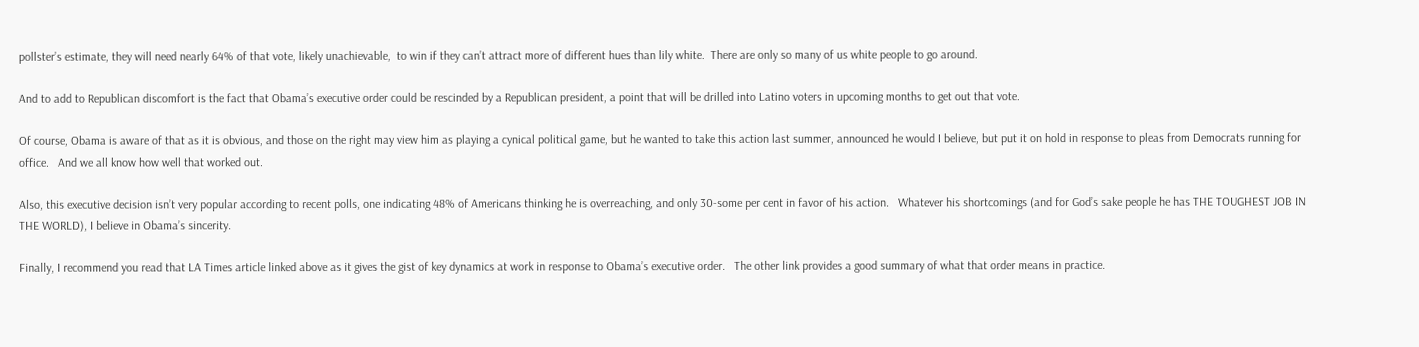pollster’s estimate, they will need nearly 64% of that vote, likely unachievable,  to win if they can’t attract more of different hues than lily white.  There are only so many of us white people to go around.

And to add to Republican discomfort is the fact that Obama’s executive order could be rescinded by a Republican president, a point that will be drilled into Latino voters in upcoming months to get out that vote.

Of course, Obama is aware of that as it is obvious, and those on the right may view him as playing a cynical political game, but he wanted to take this action last summer, announced he would I believe, but put it on hold in response to pleas from Democrats running for office.   And we all know how well that worked out.

Also, this executive decision isn’t very popular according to recent polls, one indicating 48% of Americans thinking he is overreaching, and only 30-some per cent in favor of his action.   Whatever his shortcomings (and for God’s sake people he has THE TOUGHEST JOB IN THE WORLD), I believe in Obama’s sincerity.

Finally, I recommend you read that LA Times article linked above as it gives the gist of key dynamics at work in response to Obama’s executive order.   The other link provides a good summary of what that order means in practice.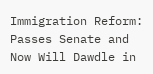Immigration Reform: Passes Senate and Now Will Dawdle in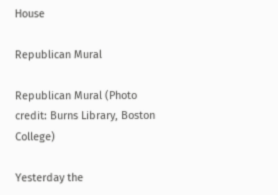House

Republican Mural

Republican Mural (Photo credit: Burns Library, Boston College)

Yesterday the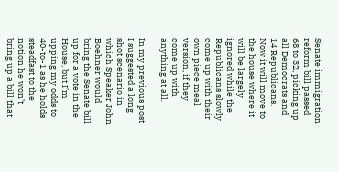Senate immigration reform bill passed 68 to 32, picking up all Democrats and 14 Republicans.   Now it will move to the house where it will be largely ignored while the Republicans slowly come up with their own piece meal version, if they come up with anything at all.

In my previous post I suggested a long shot scenario in which Speaker John Boehner would bring the Senate bill up for a vote in the House, but I’m upping my odds to 40-to-1 as he holds steadfast to the notion he won’t bring up a bill that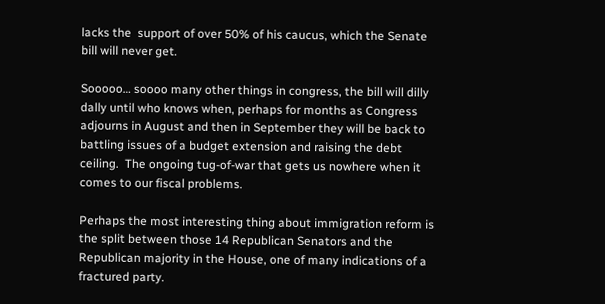lacks the  support of over 50% of his caucus, which the Senate bill will never get.

Sooooo… soooo many other things in congress, the bill will dilly dally until who knows when, perhaps for months as Congress adjourns in August and then in September they will be back to battling issues of a budget extension and raising the debt ceiling.  The ongoing tug-of-war that gets us nowhere when it comes to our fiscal problems.

Perhaps the most interesting thing about immigration reform is  the split between those 14 Republican Senators and the Republican majority in the House, one of many indications of a fractured party.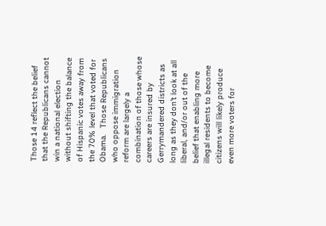Those 14 reflect the belief that the Republicans cannot win a national election without shifting the balance of Hispanic votes away from the 70% level that voted for Obama.   Those Republicans who oppose immigration reform are largely a combination of those whose careers are insured by Gerrymandered districts as long as they don’t look at all liberal, and/or out of the belief that enabling more illegal residents to become citizens will likely produce even more voters for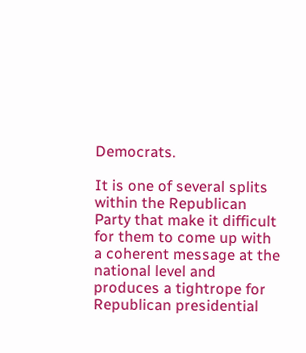Democrats.

It is one of several splits within the Republican Party that make it difficult for them to come up with a coherent message at the national level and produces a tightrope for Republican presidential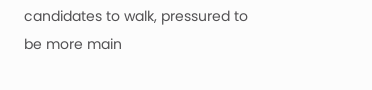candidates to walk, pressured to be more main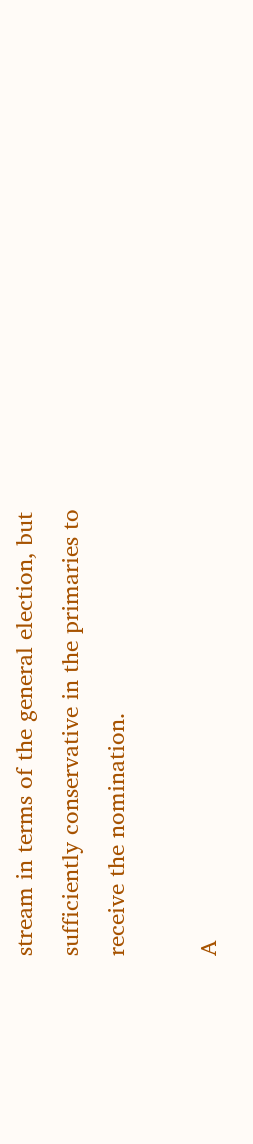stream in terms of the general election, but sufficiently conservative in the primaries to receive the nomination.

A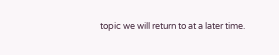topic we will return to at a later time.